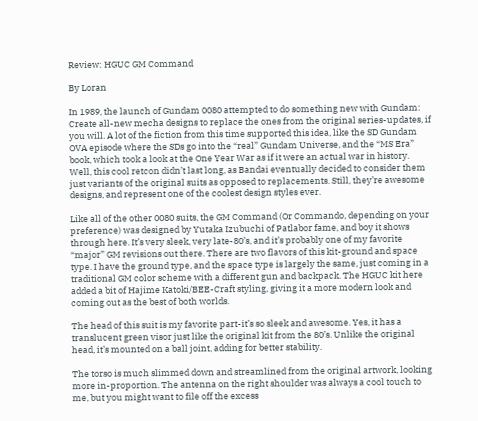Review: HGUC GM Command

By Loran

In 1989, the launch of Gundam 0080 attempted to do something new with Gundam: Create all-new mecha designs to replace the ones from the original series-updates, if you will. A lot of the fiction from this time supported this idea, like the SD Gundam OVA episode where the SDs go into the “real” Gundam Universe, and the “MS Era” book, which took a look at the One Year War as if it were an actual war in history. Well, this cool retcon didn’t last long, as Bandai eventually decided to consider them just variants of the original suits as opposed to replacements. Still, they’re awesome designs, and represent one of the coolest design styles ever.

Like all of the other 0080 suits, the GM Command (Or Commando, depending on your preference) was designed by Yutaka Izubuchi of Patlabor fame, and boy it shows through here. It’s very sleek, very late-80’s, and it’s probably one of my favorite “major” GM revisions out there. There are two flavors of this kit-ground and space type. I have the ground type, and the space type is largely the same, just coming in a traditional GM color scheme with a different gun and backpack. The HGUC kit here added a bit of Hajime Katoki/BEE-Craft styling, giving it a more modern look and coming out as the best of both worlds.

The head of this suit is my favorite part-it’s so sleek and awesome. Yes, it has a translucent green visor just like the original kit from the 80’s. Unlike the original head, it’s mounted on a ball joint, adding for better stability.

The torso is much slimmed down and streamlined from the original artwork, looking more in-proportion. The antenna on the right shoulder was always a cool touch to me, but you might want to file off the excess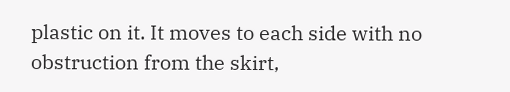plastic on it. It moves to each side with no obstruction from the skirt,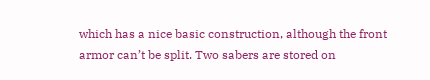which has a nice basic construction, although the front armor can’t be split. Two sabers are stored on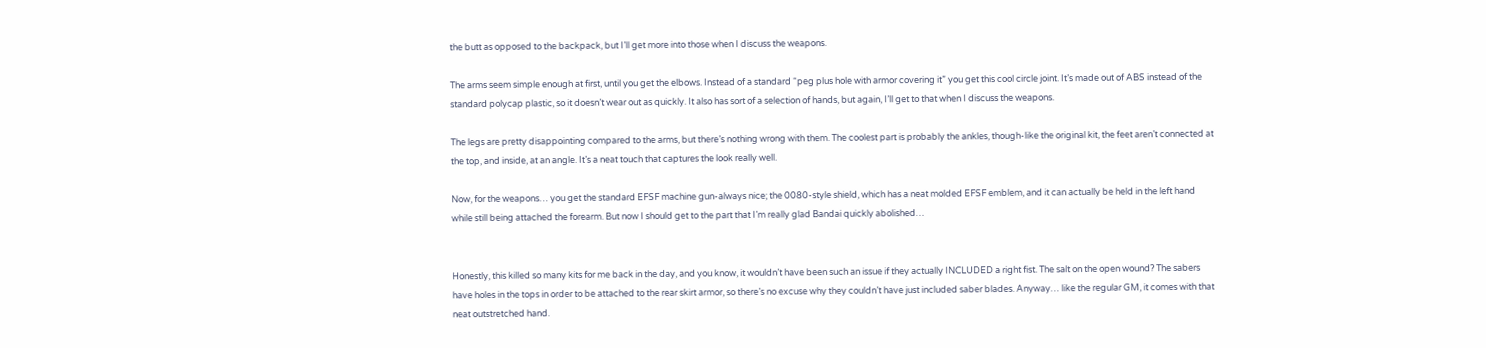the butt as opposed to the backpack, but I’ll get more into those when I discuss the weapons.

The arms seem simple enough at first, until you get the elbows. Instead of a standard “peg plus hole with armor covering it” you get this cool circle joint. It’s made out of ABS instead of the standard polycap plastic, so it doesn’t wear out as quickly. It also has sort of a selection of hands, but again, I’ll get to that when I discuss the weapons.

The legs are pretty disappointing compared to the arms, but there’s nothing wrong with them. The coolest part is probably the ankles, though-like the original kit, the feet aren’t connected at the top, and inside, at an angle. It’s a neat touch that captures the look really well.

Now, for the weapons… you get the standard EFSF machine gun-always nice; the 0080-style shield, which has a neat molded EFSF emblem, and it can actually be held in the left hand while still being attached the forearm. But now I should get to the part that I’m really glad Bandai quickly abolished…


Honestly, this killed so many kits for me back in the day, and you know, it wouldn’t have been such an issue if they actually INCLUDED a right fist. The salt on the open wound? The sabers have holes in the tops in order to be attached to the rear skirt armor, so there’s no excuse why they couldn’t have just included saber blades. Anyway… like the regular GM, it comes with that neat outstretched hand.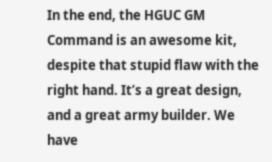In the end, the HGUC GM Command is an awesome kit, despite that stupid flaw with the right hand. It’s a great design, and a great army builder. We have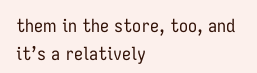them in the store, too, and it’s a relatively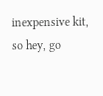inexpensive kit, so hey, go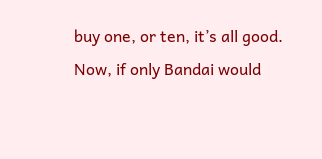buy one, or ten, it’s all good. Now, if only Bandai would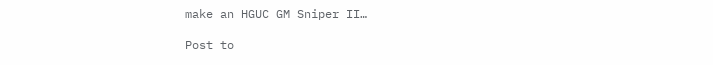make an HGUC GM Sniper II…

Post to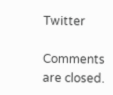Twitter

Comments are closed.